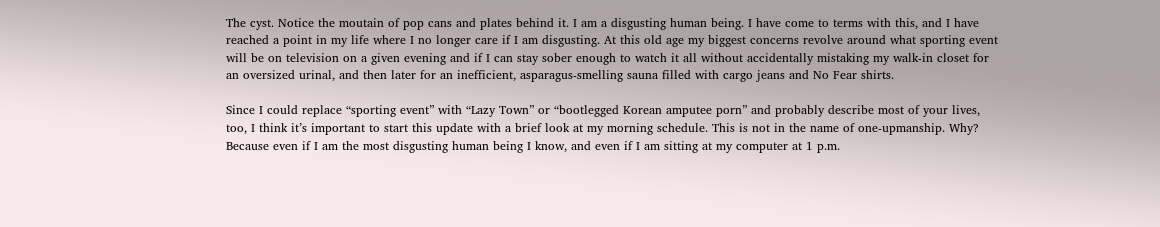The cyst. Notice the moutain of pop cans and plates behind it. I am a disgusting human being. I have come to terms with this, and I have reached a point in my life where I no longer care if I am disgusting. At this old age my biggest concerns revolve around what sporting event will be on television on a given evening and if I can stay sober enough to watch it all without accidentally mistaking my walk-in closet for an oversized urinal, and then later for an inefficient, asparagus-smelling sauna filled with cargo jeans and No Fear shirts.

Since I could replace “sporting event” with “Lazy Town” or “bootlegged Korean amputee porn” and probably describe most of your lives, too, I think it’s important to start this update with a brief look at my morning schedule. This is not in the name of one-upmanship. Why? Because even if I am the most disgusting human being I know, and even if I am sitting at my computer at 1 p.m.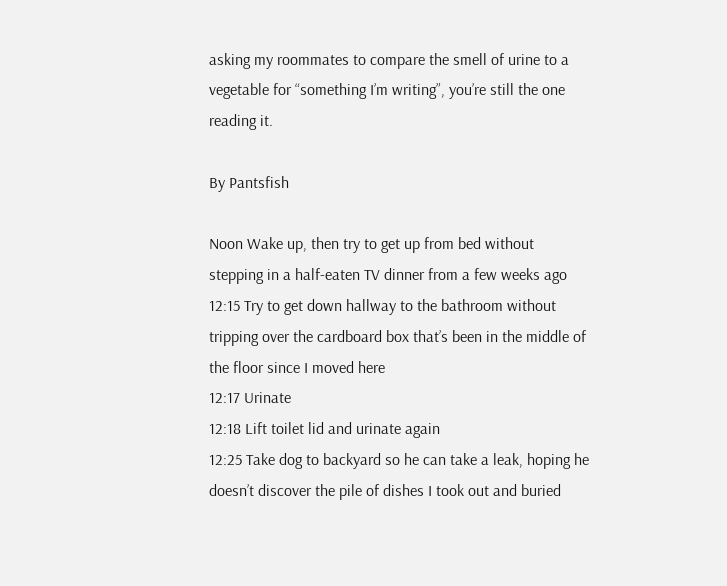asking my roommates to compare the smell of urine to a vegetable for “something I’m writing”, you’re still the one reading it.

By Pantsfish

Noon Wake up, then try to get up from bed without stepping in a half-eaten TV dinner from a few weeks ago
12:15 Try to get down hallway to the bathroom without tripping over the cardboard box that’s been in the middle of the floor since I moved here
12:17 Urinate
12:18 Lift toilet lid and urinate again
12:25 Take dog to backyard so he can take a leak, hoping he doesn’t discover the pile of dishes I took out and buried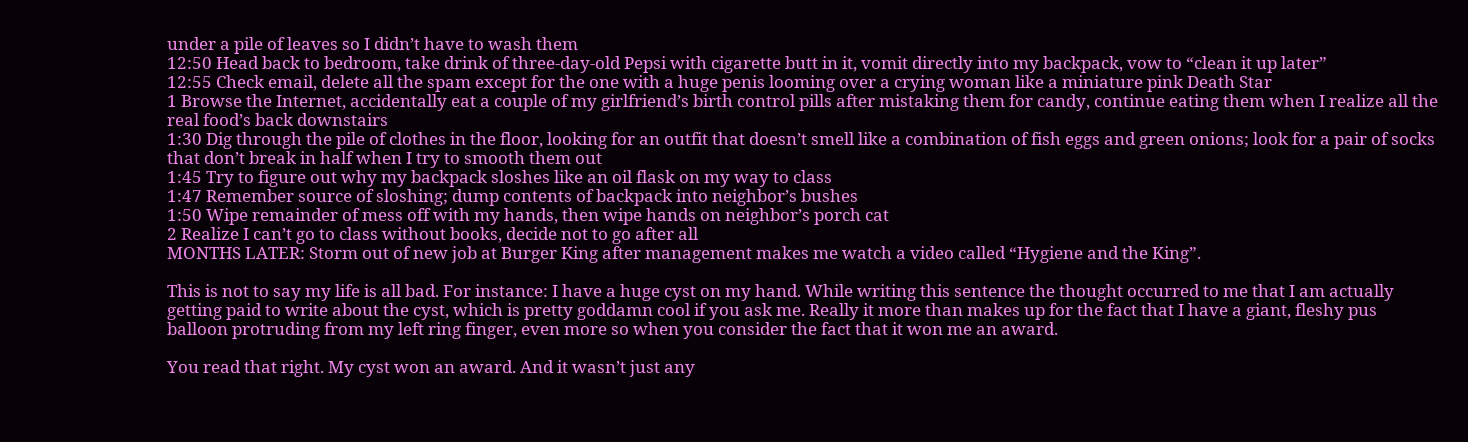under a pile of leaves so I didn’t have to wash them
12:50 Head back to bedroom, take drink of three-day-old Pepsi with cigarette butt in it, vomit directly into my backpack, vow to “clean it up later”
12:55 Check email, delete all the spam except for the one with a huge penis looming over a crying woman like a miniature pink Death Star
1 Browse the Internet, accidentally eat a couple of my girlfriend’s birth control pills after mistaking them for candy, continue eating them when I realize all the real food’s back downstairs
1:30 Dig through the pile of clothes in the floor, looking for an outfit that doesn’t smell like a combination of fish eggs and green onions; look for a pair of socks that don’t break in half when I try to smooth them out
1:45 Try to figure out why my backpack sloshes like an oil flask on my way to class
1:47 Remember source of sloshing; dump contents of backpack into neighbor’s bushes
1:50 Wipe remainder of mess off with my hands, then wipe hands on neighbor’s porch cat
2 Realize I can’t go to class without books, decide not to go after all
MONTHS LATER: Storm out of new job at Burger King after management makes me watch a video called “Hygiene and the King”.

This is not to say my life is all bad. For instance: I have a huge cyst on my hand. While writing this sentence the thought occurred to me that I am actually getting paid to write about the cyst, which is pretty goddamn cool if you ask me. Really it more than makes up for the fact that I have a giant, fleshy pus balloon protruding from my left ring finger, even more so when you consider the fact that it won me an award.

You read that right. My cyst won an award. And it wasn’t just any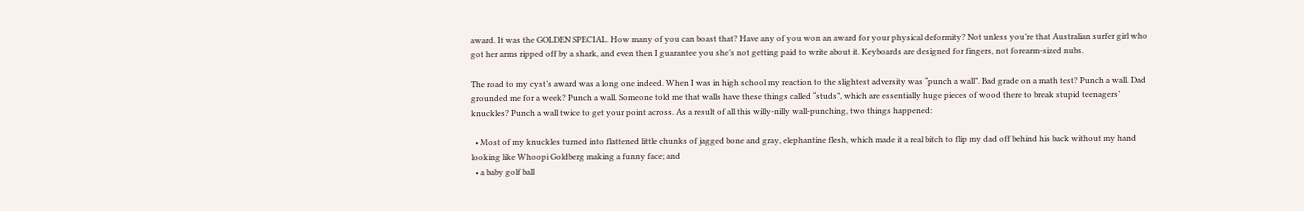award. It was the GOLDEN SPECIAL. How many of you can boast that? Have any of you won an award for your physical deformity? Not unless you’re that Australian surfer girl who got her arms ripped off by a shark, and even then I guarantee you she’s not getting paid to write about it. Keyboards are designed for fingers, not forearm-sized nubs.

The road to my cyst’s award was a long one indeed. When I was in high school my reaction to the slightest adversity was “punch a wall”. Bad grade on a math test? Punch a wall. Dad grounded me for a week? Punch a wall. Someone told me that walls have these things called “studs”, which are essentially huge pieces of wood there to break stupid teenagers’ knuckles? Punch a wall twice to get your point across. As a result of all this willy-nilly wall-punching, two things happened:

  • Most of my knuckles turned into flattened little chunks of jagged bone and gray, elephantine flesh, which made it a real bitch to flip my dad off behind his back without my hand looking like Whoopi Goldberg making a funny face; and
  • a baby golf ball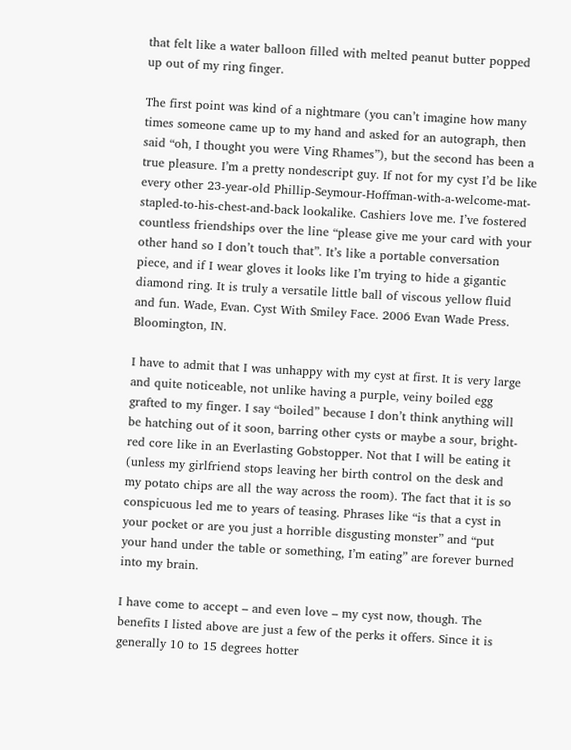that felt like a water balloon filled with melted peanut butter popped up out of my ring finger.

The first point was kind of a nightmare (you can’t imagine how many times someone came up to my hand and asked for an autograph, then said “oh, I thought you were Ving Rhames”), but the second has been a true pleasure. I’m a pretty nondescript guy. If not for my cyst I’d be like every other 23-year-old Phillip-Seymour-Hoffman-with-a-welcome-mat-stapled-to-his-chest-and-back lookalike. Cashiers love me. I’ve fostered countless friendships over the line “please give me your card with your other hand so I don’t touch that”. It’s like a portable conversation piece, and if I wear gloves it looks like I’m trying to hide a gigantic diamond ring. It is truly a versatile little ball of viscous yellow fluid and fun. Wade, Evan. Cyst With Smiley Face. 2006 Evan Wade Press. Bloomington, IN.

I have to admit that I was unhappy with my cyst at first. It is very large and quite noticeable, not unlike having a purple, veiny boiled egg grafted to my finger. I say “boiled” because I don’t think anything will be hatching out of it soon, barring other cysts or maybe a sour, bright-red core like in an Everlasting Gobstopper. Not that I will be eating it (unless my girlfriend stops leaving her birth control on the desk and my potato chips are all the way across the room). The fact that it is so conspicuous led me to years of teasing. Phrases like “is that a cyst in your pocket or are you just a horrible disgusting monster” and “put your hand under the table or something, I’m eating” are forever burned into my brain.

I have come to accept – and even love – my cyst now, though. The benefits I listed above are just a few of the perks it offers. Since it is generally 10 to 15 degrees hotter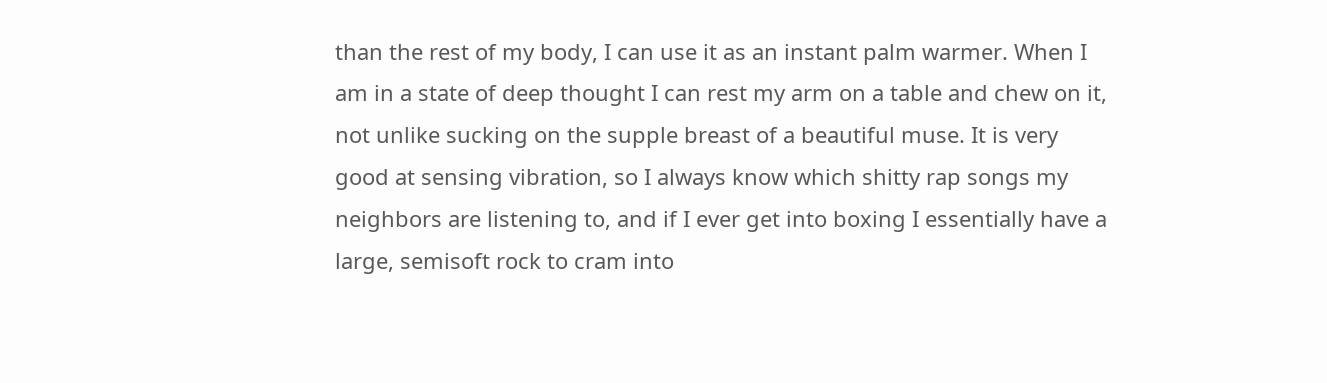than the rest of my body, I can use it as an instant palm warmer. When I am in a state of deep thought I can rest my arm on a table and chew on it, not unlike sucking on the supple breast of a beautiful muse. It is very good at sensing vibration, so I always know which shitty rap songs my neighbors are listening to, and if I ever get into boxing I essentially have a large, semisoft rock to cram into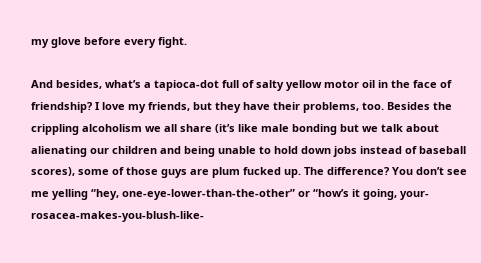my glove before every fight.

And besides, what’s a tapioca-dot full of salty yellow motor oil in the face of friendship? I love my friends, but they have their problems, too. Besides the crippling alcoholism we all share (it’s like male bonding but we talk about alienating our children and being unable to hold down jobs instead of baseball scores), some of those guys are plum fucked up. The difference? You don’t see me yelling “hey, one-eye-lower-than-the-other” or “how’s it going, your-rosacea-makes-you-blush-like-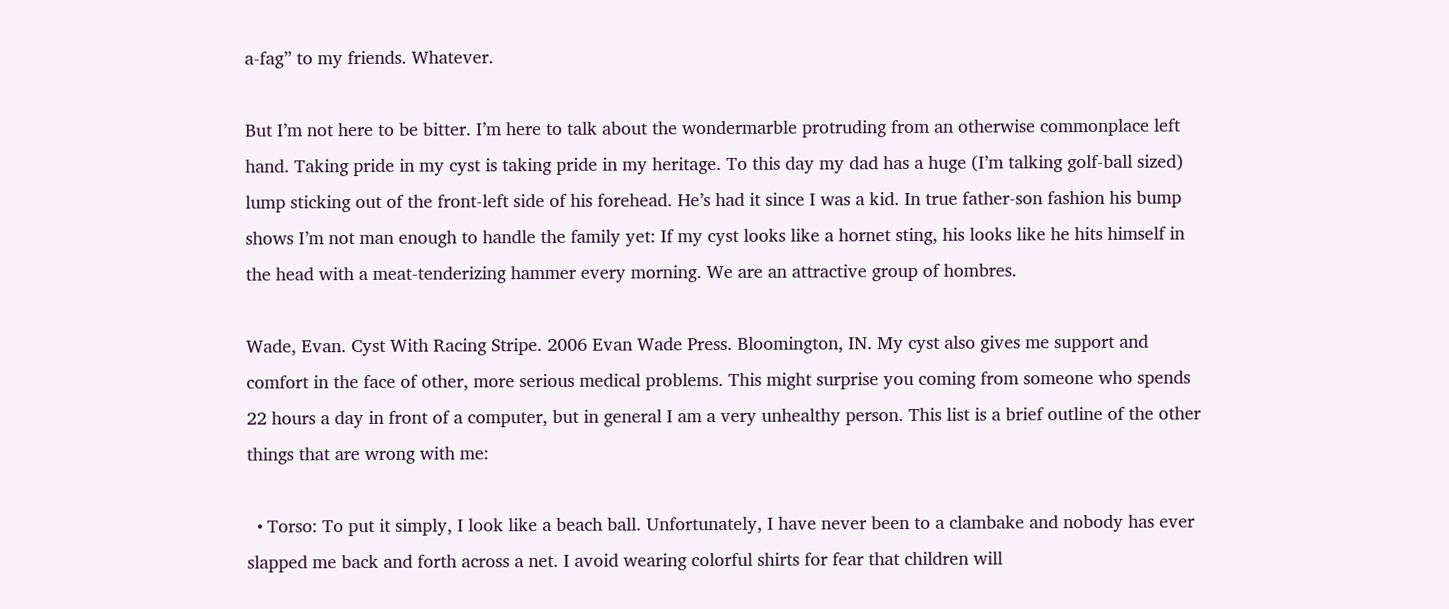a-fag” to my friends. Whatever.

But I’m not here to be bitter. I’m here to talk about the wondermarble protruding from an otherwise commonplace left hand. Taking pride in my cyst is taking pride in my heritage. To this day my dad has a huge (I’m talking golf-ball sized) lump sticking out of the front-left side of his forehead. He’s had it since I was a kid. In true father-son fashion his bump shows I’m not man enough to handle the family yet: If my cyst looks like a hornet sting, his looks like he hits himself in the head with a meat-tenderizing hammer every morning. We are an attractive group of hombres.

Wade, Evan. Cyst With Racing Stripe. 2006 Evan Wade Press. Bloomington, IN. My cyst also gives me support and comfort in the face of other, more serious medical problems. This might surprise you coming from someone who spends 22 hours a day in front of a computer, but in general I am a very unhealthy person. This list is a brief outline of the other things that are wrong with me:

  • Torso: To put it simply, I look like a beach ball. Unfortunately, I have never been to a clambake and nobody has ever slapped me back and forth across a net. I avoid wearing colorful shirts for fear that children will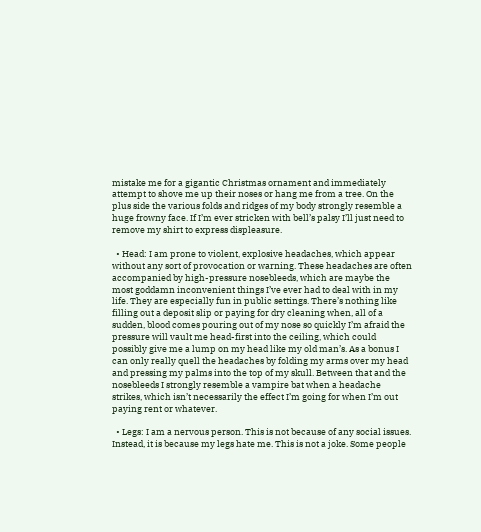mistake me for a gigantic Christmas ornament and immediately attempt to shove me up their noses or hang me from a tree. On the plus side the various folds and ridges of my body strongly resemble a huge frowny face. If I’m ever stricken with bell’s palsy I’ll just need to remove my shirt to express displeasure.

  • Head: I am prone to violent, explosive headaches, which appear without any sort of provocation or warning. These headaches are often accompanied by high-pressure nosebleeds, which are maybe the most goddamn inconvenient things I’ve ever had to deal with in my life. They are especially fun in public settings. There’s nothing like filling out a deposit slip or paying for dry cleaning when, all of a sudden, blood comes pouring out of my nose so quickly I’m afraid the pressure will vault me head-first into the ceiling, which could possibly give me a lump on my head like my old man’s. As a bonus I can only really quell the headaches by folding my arms over my head and pressing my palms into the top of my skull. Between that and the nosebleeds I strongly resemble a vampire bat when a headache strikes, which isn’t necessarily the effect I’m going for when I’m out paying rent or whatever.

  • Legs: I am a nervous person. This is not because of any social issues. Instead, it is because my legs hate me. This is not a joke. Some people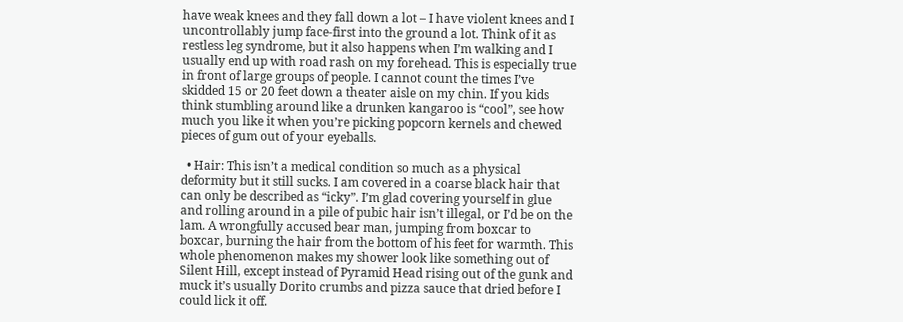have weak knees and they fall down a lot – I have violent knees and I uncontrollably jump face-first into the ground a lot. Think of it as restless leg syndrome, but it also happens when I’m walking and I usually end up with road rash on my forehead. This is especially true in front of large groups of people. I cannot count the times I’ve skidded 15 or 20 feet down a theater aisle on my chin. If you kids think stumbling around like a drunken kangaroo is “cool”, see how much you like it when you’re picking popcorn kernels and chewed pieces of gum out of your eyeballs.

  • Hair: This isn’t a medical condition so much as a physical deformity but it still sucks. I am covered in a coarse black hair that can only be described as “icky”. I’m glad covering yourself in glue and rolling around in a pile of pubic hair isn’t illegal, or I’d be on the lam. A wrongfully accused bear man, jumping from boxcar to boxcar, burning the hair from the bottom of his feet for warmth. This whole phenomenon makes my shower look like something out of Silent Hill, except instead of Pyramid Head rising out of the gunk and muck it’s usually Dorito crumbs and pizza sauce that dried before I could lick it off.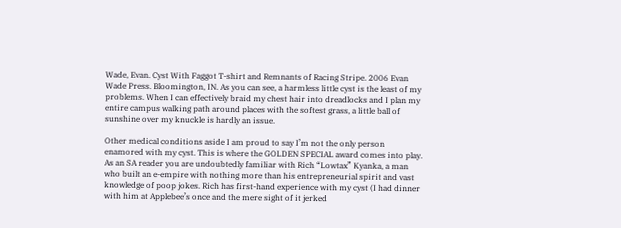Wade, Evan. Cyst With Faggot T-shirt and Remnants of Racing Stripe. 2006 Evan Wade Press. Bloomington, IN. As you can see, a harmless little cyst is the least of my problems. When I can effectively braid my chest hair into dreadlocks and I plan my entire campus walking path around places with the softest grass, a little ball of sunshine over my knuckle is hardly an issue.

Other medical conditions aside I am proud to say I’m not the only person enamored with my cyst. This is where the GOLDEN SPECIAL award comes into play. As an SA reader you are undoubtedly familiar with Rich “Lowtax” Kyanka, a man who built an e-empire with nothing more than his entrepreneurial spirit and vast knowledge of poop jokes. Rich has first-hand experience with my cyst (I had dinner with him at Applebee’s once and the mere sight of it jerked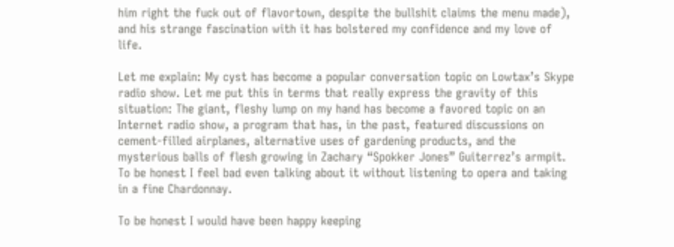him right the fuck out of flavortown, despite the bullshit claims the menu made), and his strange fascination with it has bolstered my confidence and my love of life.

Let me explain: My cyst has become a popular conversation topic on Lowtax’s Skype radio show. Let me put this in terms that really express the gravity of this situation: The giant, fleshy lump on my hand has become a favored topic on an Internet radio show, a program that has, in the past, featured discussions on cement-filled airplanes, alternative uses of gardening products, and the mysterious balls of flesh growing in Zachary “Spokker Jones” Guiterrez’s armpit. To be honest I feel bad even talking about it without listening to opera and taking in a fine Chardonnay.

To be honest I would have been happy keeping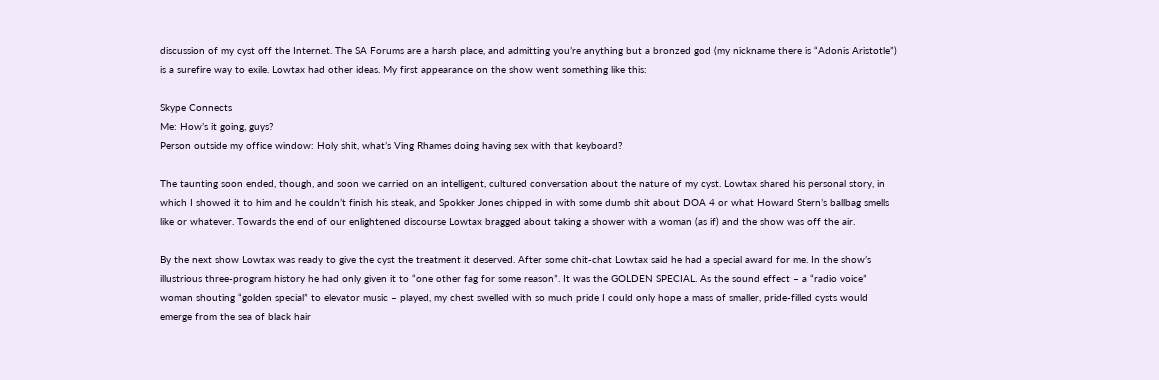discussion of my cyst off the Internet. The SA Forums are a harsh place, and admitting you’re anything but a bronzed god (my nickname there is “Adonis Aristotle”) is a surefire way to exile. Lowtax had other ideas. My first appearance on the show went something like this:

Skype Connects
Me: How’s it going, guys?
Person outside my office window: Holy shit, what’s Ving Rhames doing having sex with that keyboard?

The taunting soon ended, though, and soon we carried on an intelligent, cultured conversation about the nature of my cyst. Lowtax shared his personal story, in which I showed it to him and he couldn’t finish his steak, and Spokker Jones chipped in with some dumb shit about DOA 4 or what Howard Stern’s ballbag smells like or whatever. Towards the end of our enlightened discourse Lowtax bragged about taking a shower with a woman (as if) and the show was off the air.

By the next show Lowtax was ready to give the cyst the treatment it deserved. After some chit-chat Lowtax said he had a special award for me. In the show’s illustrious three-program history he had only given it to “one other fag for some reason”. It was the GOLDEN SPECIAL. As the sound effect – a “radio voice” woman shouting “golden special” to elevator music – played, my chest swelled with so much pride I could only hope a mass of smaller, pride-filled cysts would emerge from the sea of black hair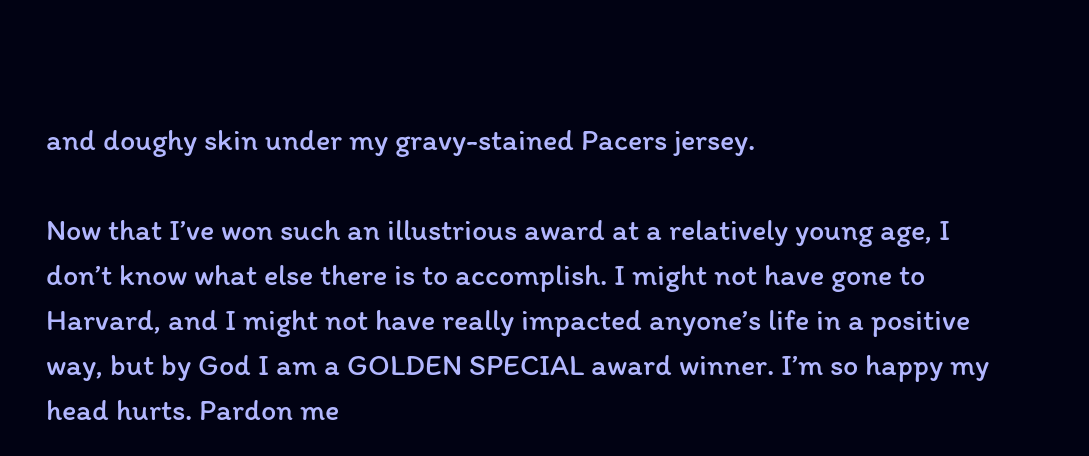and doughy skin under my gravy-stained Pacers jersey.

Now that I’ve won such an illustrious award at a relatively young age, I don’t know what else there is to accomplish. I might not have gone to Harvard, and I might not have really impacted anyone’s life in a positive way, but by God I am a GOLDEN SPECIAL award winner. I’m so happy my head hurts. Pardon me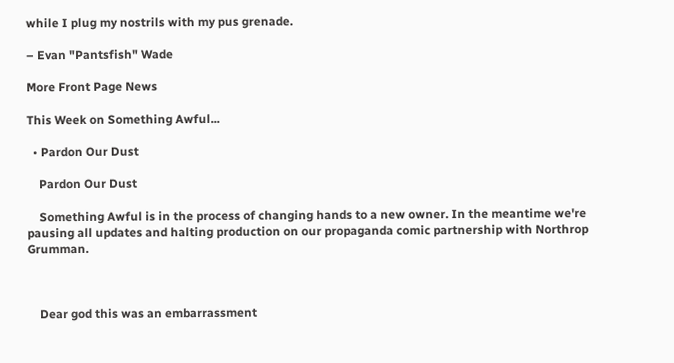while I plug my nostrils with my pus grenade.

– Evan "Pantsfish" Wade

More Front Page News

This Week on Something Awful...

  • Pardon Our Dust

    Pardon Our Dust

    Something Awful is in the process of changing hands to a new owner. In the meantime we're pausing all updates and halting production on our propaganda comic partnership with Northrop Grumman.



    Dear god this was an embarrassment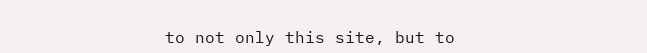to not only this site, but to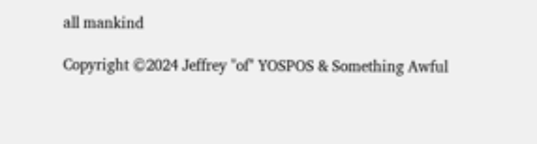all mankind

Copyright ©2024 Jeffrey "of" YOSPOS & Something Awful